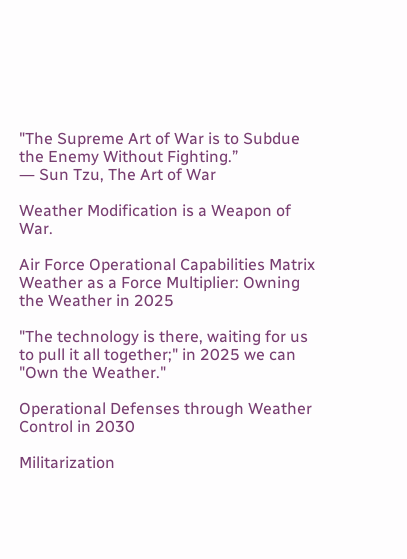"The Supreme Art of War is to Subdue the Enemy Without Fighting.”
― Sun Tzu, The Art of War

Weather Modification is a Weapon of War.

Air Force Operational Capabilities Matrix
Weather as a Force Multiplier: Owning the Weather in 2025

"The technology is there, waiting for us to pull it all together;" in 2025 we can "Own the Weather."

Operational Defenses through Weather Control in 2030

Militarization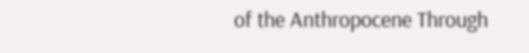of the Anthropocene Through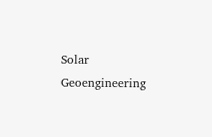Solar Geoengineering